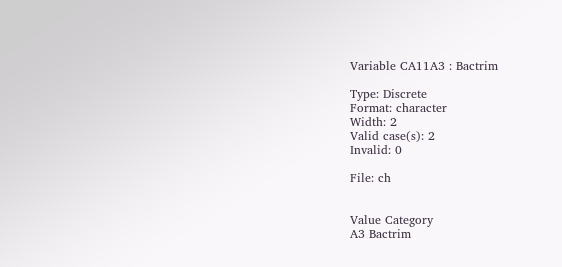Variable CA11A3 : Bactrim

Type: Discrete
Format: character
Width: 2
Valid case(s): 2
Invalid: 0

File: ch


Value Category
A3 Bactrim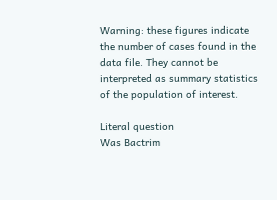Warning: these figures indicate the number of cases found in the data file. They cannot be interpreted as summary statistics of the population of interest.

Literal question
Was Bactrim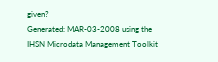given?
Generated: MAR-03-2008 using the IHSN Microdata Management Toolkit